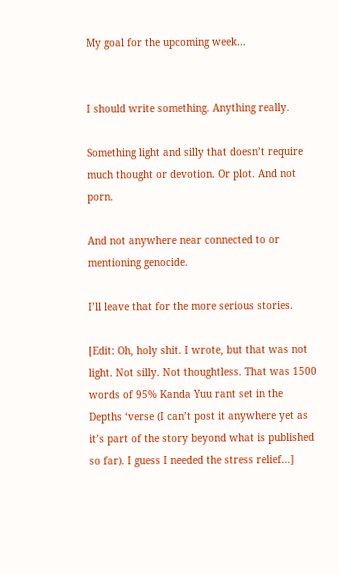My goal for the upcoming week…


I should write something. Anything really.

Something light and silly that doesn’t require much thought or devotion. Or plot. And not porn.

And not anywhere near connected to or mentioning genocide.

I’ll leave that for the more serious stories.

[Edit: Oh, holy shit. I wrote, but that was not light. Not silly. Not thoughtless. That was 1500 words of 95% Kanda Yuu rant set in the Depths ‘verse (I can’t post it anywhere yet as it’s part of the story beyond what is published so far). I guess I needed the stress relief…]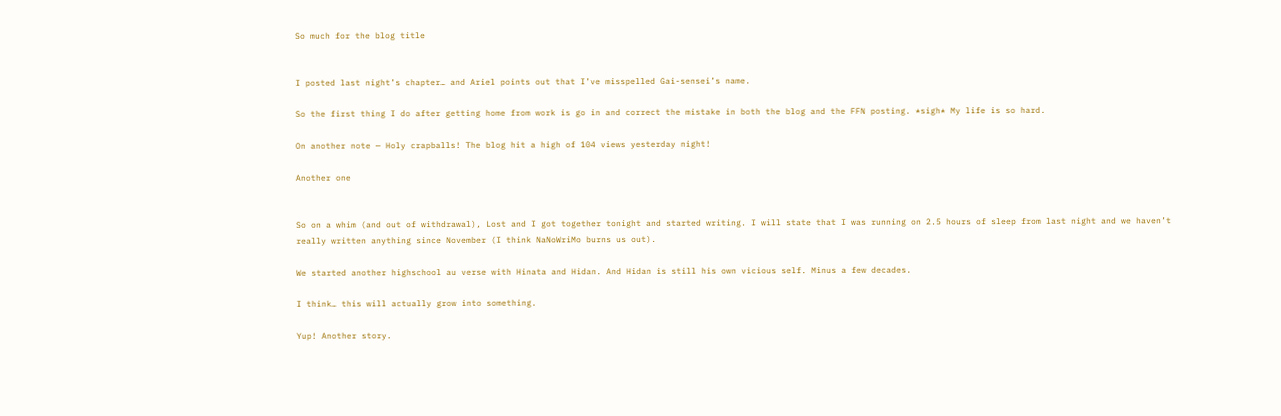So much for the blog title


I posted last night’s chapter… and Ariel points out that I’ve misspelled Gai-sensei’s name.

So the first thing I do after getting home from work is go in and correct the mistake in both the blog and the FFN posting. *sigh* My life is so hard.

On another note — Holy crapballs! The blog hit a high of 104 views yesterday night!

Another one


So on a whim (and out of withdrawal), Lost and I got together tonight and started writing. I will state that I was running on 2.5 hours of sleep from last night and we haven’t really written anything since November (I think NaNoWriMo burns us out).

We started another highschool au verse with Hinata and Hidan. And Hidan is still his own vicious self. Minus a few decades.

I think… this will actually grow into something.

Yup! Another story.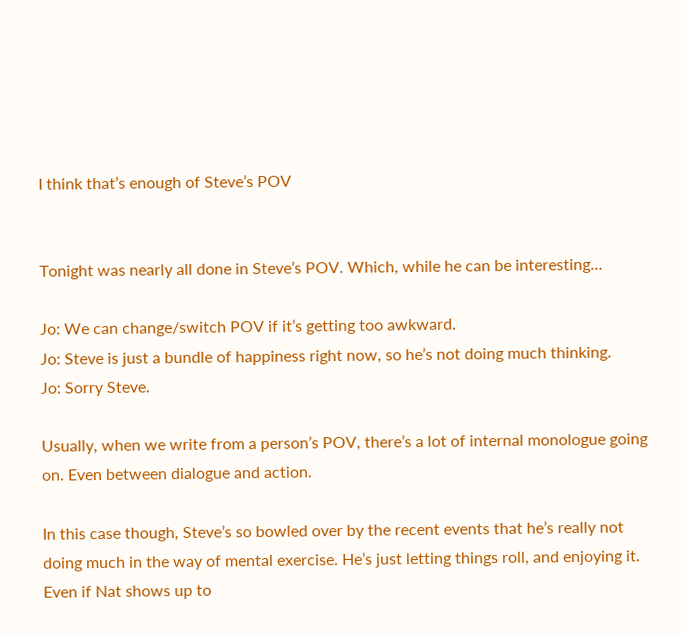I think that’s enough of Steve’s POV


Tonight was nearly all done in Steve’s POV. Which, while he can be interesting…

Jo: We can change/switch POV if it’s getting too awkward.
Jo: Steve is just a bundle of happiness right now, so he’s not doing much thinking.
Jo: Sorry Steve.

Usually, when we write from a person’s POV, there’s a lot of internal monologue going on. Even between dialogue and action.

In this case though, Steve’s so bowled over by the recent events that he’s really not doing much in the way of mental exercise. He’s just letting things roll, and enjoying it. Even if Nat shows up to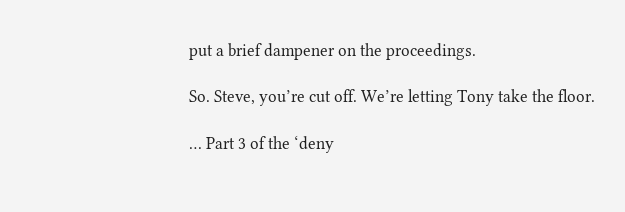put a brief dampener on the proceedings.

So. Steve, you’re cut off. We’re letting Tony take the floor.

… Part 3 of the ‘deny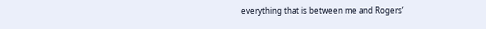everything that is between me and Rogers‘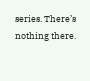series. There’s nothing there.